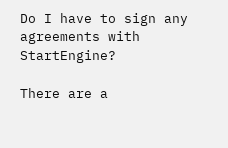Do I have to sign any agreements with StartEngine?

There are a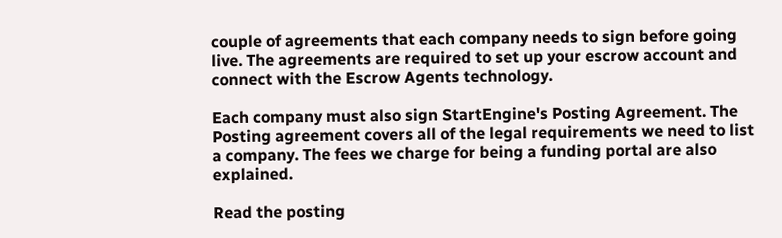couple of agreements that each company needs to sign before going live. The agreements are required to set up your escrow account and connect with the Escrow Agents technology.

Each company must also sign StartEngine's Posting Agreement. The Posting agreement covers all of the legal requirements we need to list a company. The fees we charge for being a funding portal are also explained.

Read the posting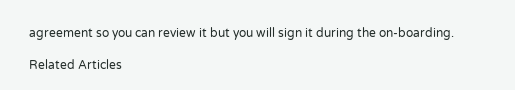agreement so you can review it but you will sign it during the on-boarding.

Related Articles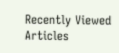Recently Viewed Articles